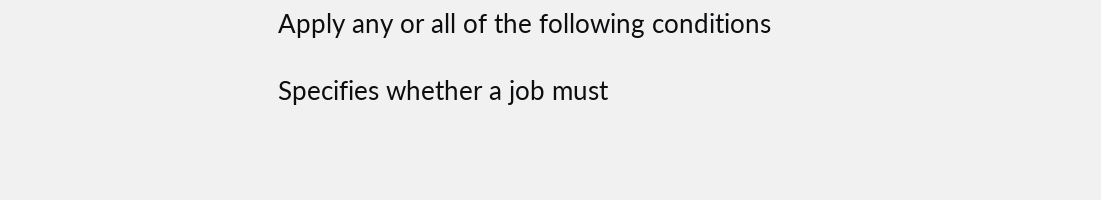Apply any or all of the following conditions

Specifies whether a job must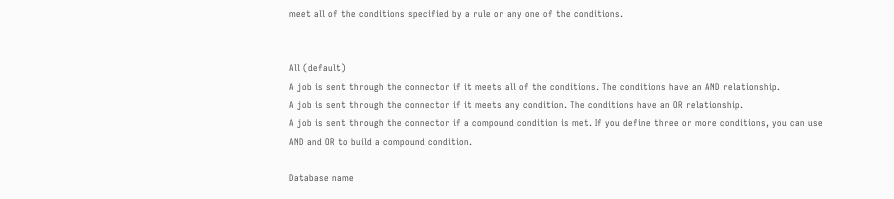meet all of the conditions specified by a rule or any one of the conditions.


All (default)
A job is sent through the connector if it meets all of the conditions. The conditions have an AND relationship.
A job is sent through the connector if it meets any condition. The conditions have an OR relationship.
A job is sent through the connector if a compound condition is met. If you define three or more conditions, you can use AND and OR to build a compound condition.

Database name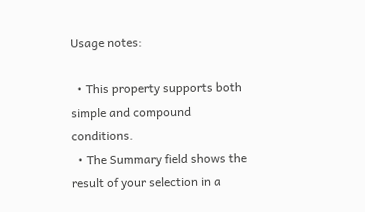Usage notes:

  • This property supports both simple and compound conditions.
  • The Summary field shows the result of your selection in a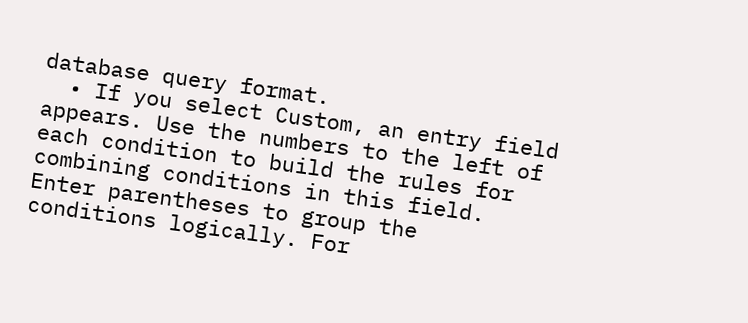database query format.
  • If you select Custom, an entry field appears. Use the numbers to the left of each condition to build the rules for combining conditions in this field. Enter parentheses to group the conditions logically. For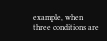example, when three conditions are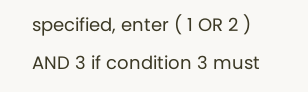specified, enter ( 1 OR 2 ) AND 3 if condition 3 must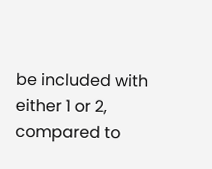be included with either 1 or 2, compared to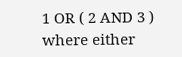1 OR ( 2 AND 3 ) where either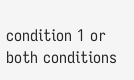condition 1 or both conditions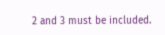2 and 3 must be included.